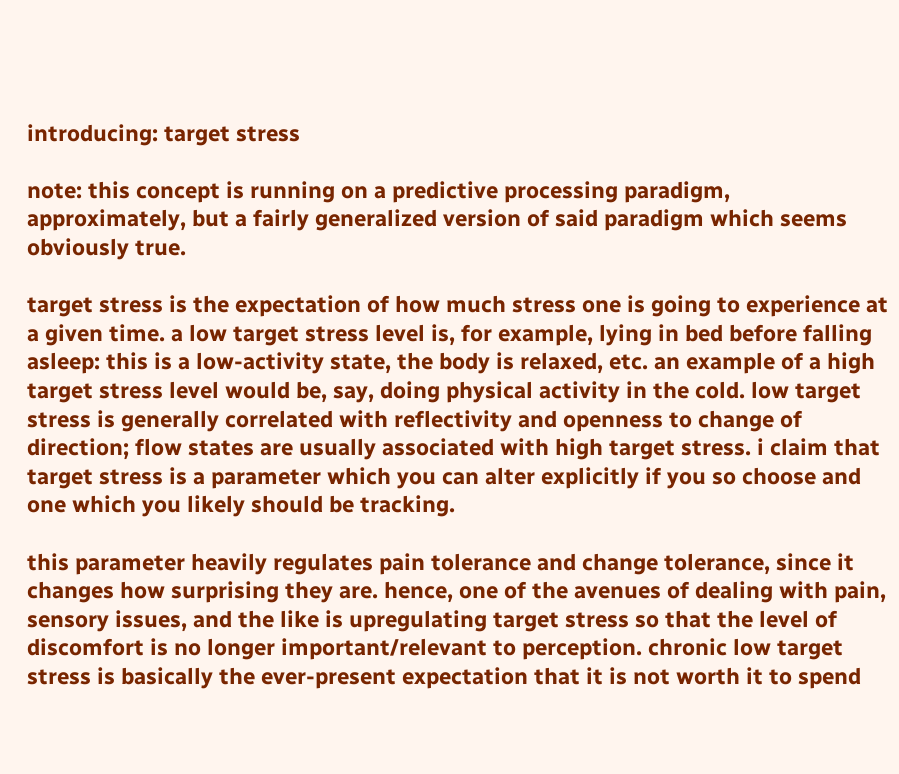introducing: target stress

note: this concept is running on a predictive processing paradigm, approximately, but a fairly generalized version of said paradigm which seems obviously true.

target stress is the expectation of how much stress one is going to experience at a given time. a low target stress level is, for example, lying in bed before falling asleep: this is a low-activity state, the body is relaxed, etc. an example of a high target stress level would be, say, doing physical activity in the cold. low target stress is generally correlated with reflectivity and openness to change of direction; flow states are usually associated with high target stress. i claim that target stress is a parameter which you can alter explicitly if you so choose and one which you likely should be tracking.

this parameter heavily regulates pain tolerance and change tolerance, since it changes how surprising they are. hence, one of the avenues of dealing with pain, sensory issues, and the like is upregulating target stress so that the level of discomfort is no longer important/relevant to perception. chronic low target stress is basically the ever-present expectation that it is not worth it to spend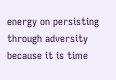energy on persisting through adversity because it is time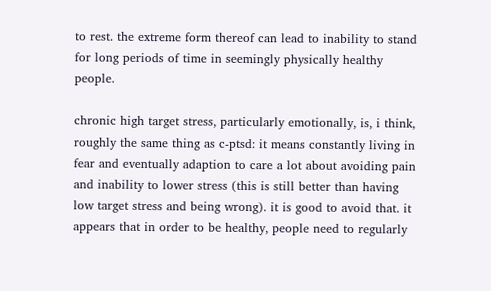to rest. the extreme form thereof can lead to inability to stand for long periods of time in seemingly physically healthy people.

chronic high target stress, particularly emotionally, is, i think, roughly the same thing as c-ptsd: it means constantly living in fear and eventually adaption to care a lot about avoiding pain and inability to lower stress (this is still better than having low target stress and being wrong). it is good to avoid that. it appears that in order to be healthy, people need to regularly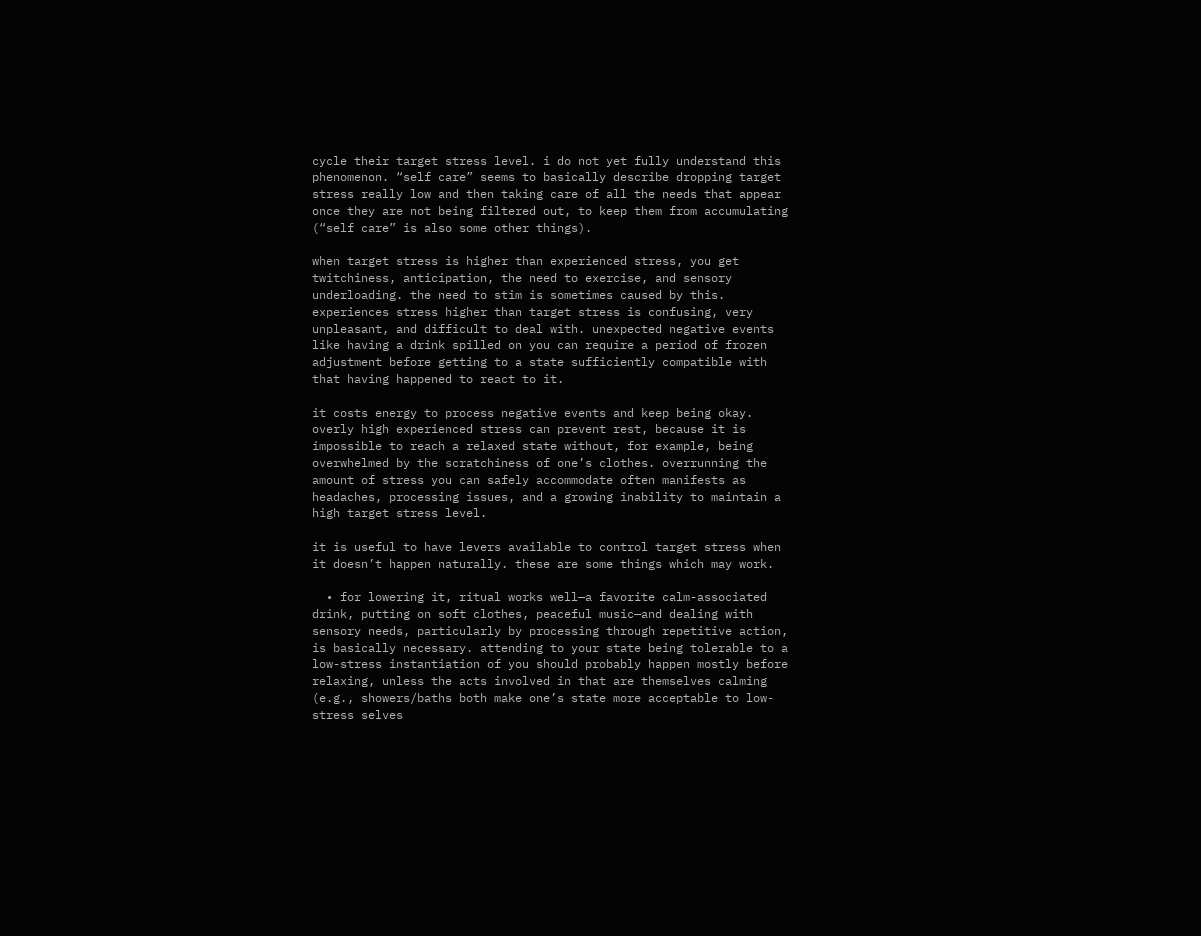cycle their target stress level. i do not yet fully understand this phenomenon. “self care” seems to basically describe dropping target stress really low and then taking care of all the needs that appear once they are not being filtered out, to keep them from accumulating (“self care” is also some other things).

when target stress is higher than experienced stress, you get twitchiness, anticipation, the need to exercise, and sensory underloading. the need to stim is sometimes caused by this. experiences stress higher than target stress is confusing, very unpleasant, and difficult to deal with. unexpected negative events like having a drink spilled on you can require a period of frozen adjustment before getting to a state sufficiently compatible with that having happened to react to it.

it costs energy to process negative events and keep being okay. overly high experienced stress can prevent rest, because it is impossible to reach a relaxed state without, for example, being overwhelmed by the scratchiness of one’s clothes. overrunning the amount of stress you can safely accommodate often manifests as headaches, processing issues, and a growing inability to maintain a high target stress level.

it is useful to have levers available to control target stress when it doesn’t happen naturally. these are some things which may work.

  • for lowering it, ritual works well—a favorite calm-associated drink, putting on soft clothes, peaceful music—and dealing with sensory needs, particularly by processing through repetitive action, is basically necessary. attending to your state being tolerable to a low-stress instantiation of you should probably happen mostly before relaxing, unless the acts involved in that are themselves calming (e.g., showers/baths both make one’s state more acceptable to low-stress selves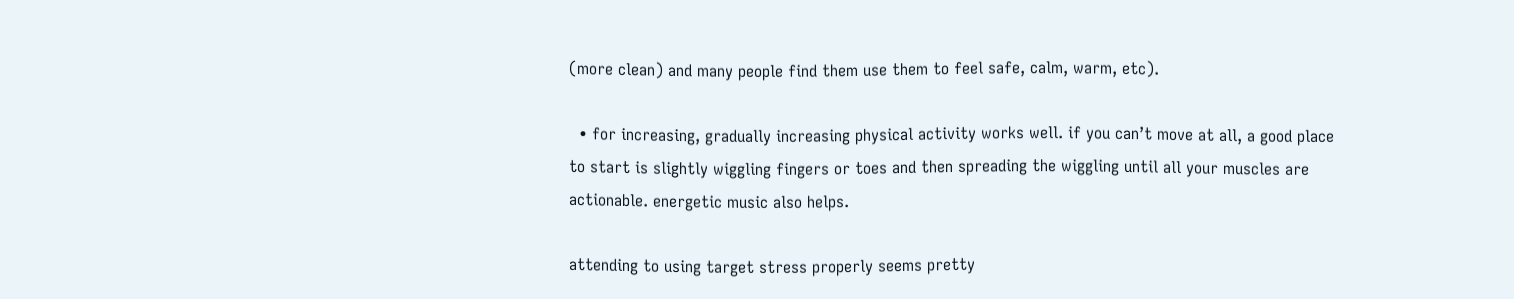(more clean) and many people find them use them to feel safe, calm, warm, etc).

  • for increasing, gradually increasing physical activity works well. if you can’t move at all, a good place to start is slightly wiggling fingers or toes and then spreading the wiggling until all your muscles are actionable. energetic music also helps.

attending to using target stress properly seems pretty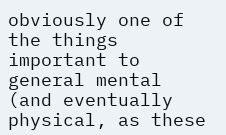obviously one of the things important to general mental (and eventually physical, as these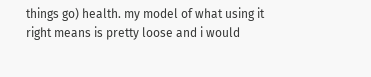things go) health. my model of what using it right means is pretty loose and i would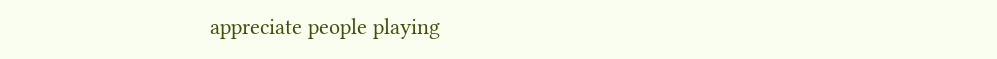appreciate people playing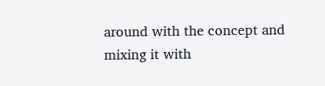around with the concept and mixing it with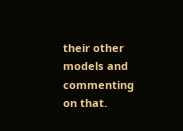their other models and commenting on that.